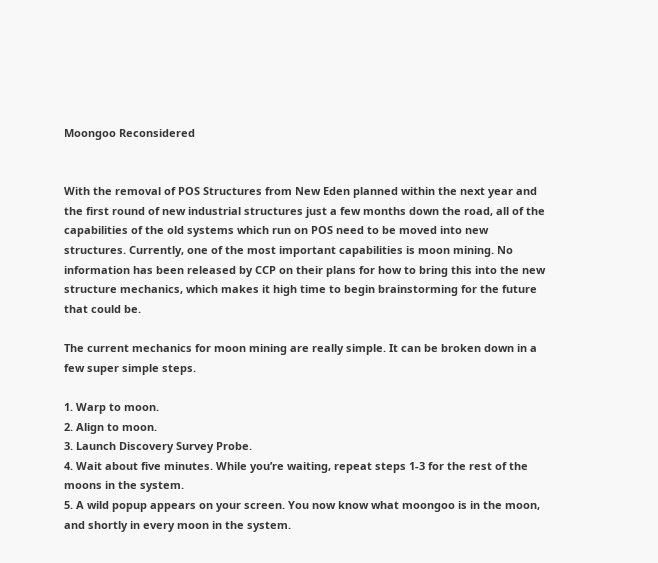Moongoo Reconsidered


With the removal of POS Structures from New Eden planned within the next year and the first round of new industrial structures just a few months down the road, all of the capabilities of the old systems which run on POS need to be moved into new structures. Currently, one of the most important capabilities is moon mining. No information has been released by CCP on their plans for how to bring this into the new structure mechanics, which makes it high time to begin brainstorming for the future that could be.

The current mechanics for moon mining are really simple. It can be broken down in a few super simple steps.

1. Warp to moon.
2. Align to moon.
3. Launch Discovery Survey Probe.
4. Wait about five minutes. While you’re waiting, repeat steps 1-3 for the rest of the moons in the system.
5. A wild popup appears on your screen. You now know what moongoo is in the moon, and shortly in every moon in the system.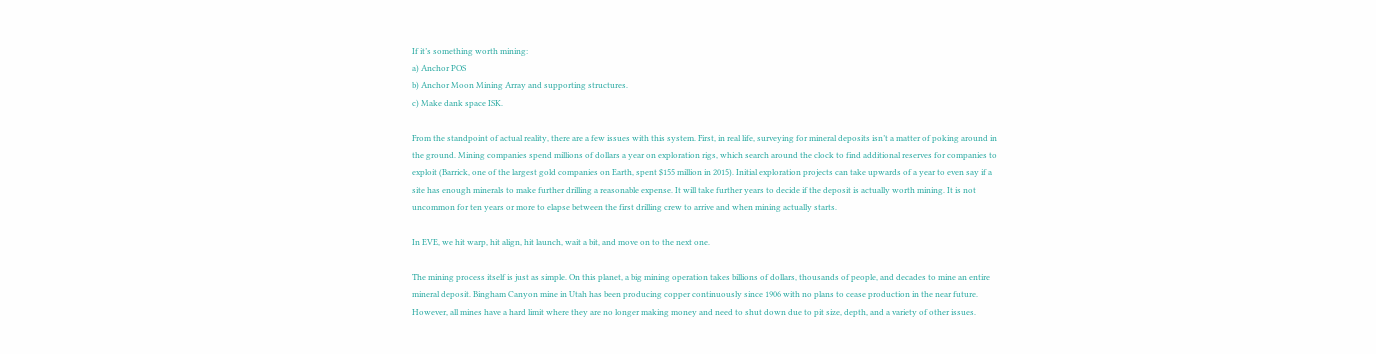If it’s something worth mining:
a) Anchor POS
b) Anchor Moon Mining Array and supporting structures.
c) Make dank space ISK.

From the standpoint of actual reality, there are a few issues with this system. First, in real life, surveying for mineral deposits isn’t a matter of poking around in the ground. Mining companies spend millions of dollars a year on exploration rigs, which search around the clock to find additional reserves for companies to exploit (Barrick, one of the largest gold companies on Earth, spent $155 million in 2015). Initial exploration projects can take upwards of a year to even say if a site has enough minerals to make further drilling a reasonable expense. It will take further years to decide if the deposit is actually worth mining. It is not uncommon for ten years or more to elapse between the first drilling crew to arrive and when mining actually starts.

In EVE, we hit warp, hit align, hit launch, wait a bit, and move on to the next one.

The mining process itself is just as simple. On this planet, a big mining operation takes billions of dollars, thousands of people, and decades to mine an entire mineral deposit. Bingham Canyon mine in Utah has been producing copper continuously since 1906 with no plans to cease production in the near future. However, all mines have a hard limit where they are no longer making money and need to shut down due to pit size, depth, and a variety of other issues.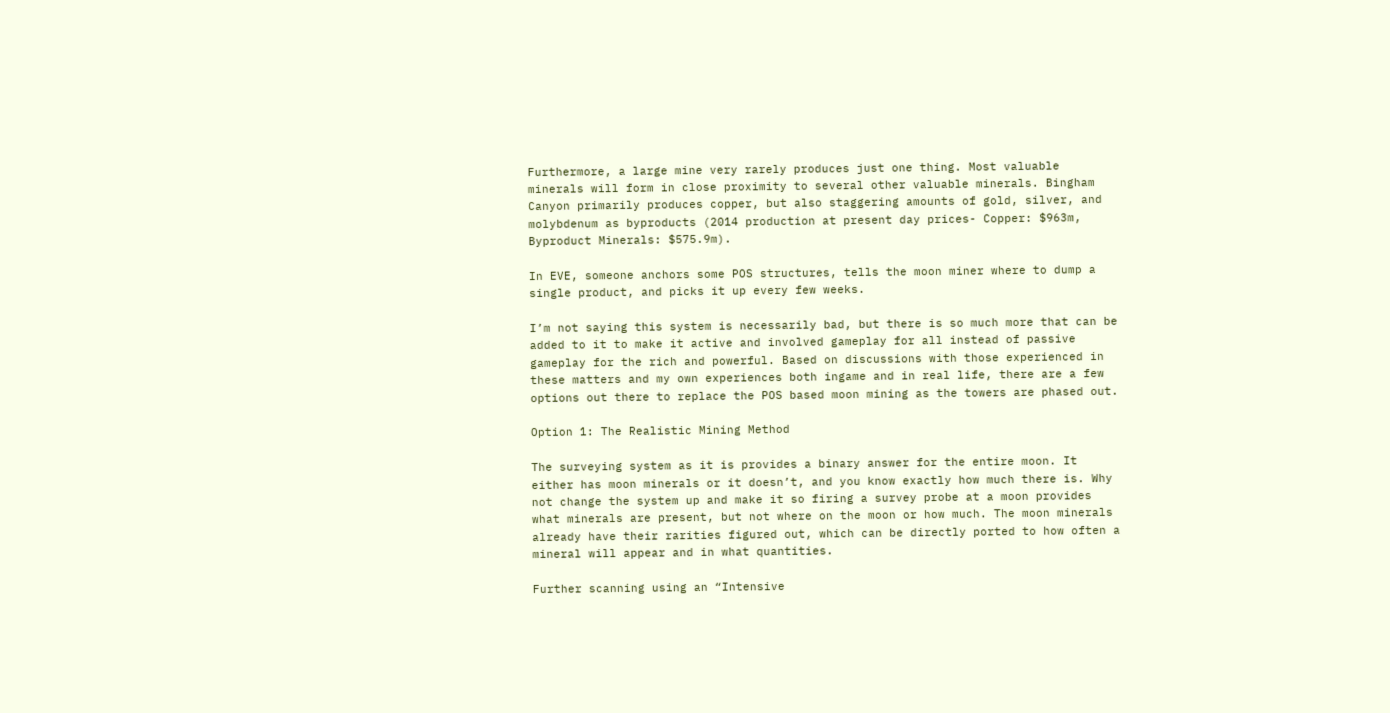Furthermore, a large mine very rarely produces just one thing. Most valuable minerals will form in close proximity to several other valuable minerals. Bingham Canyon primarily produces copper, but also staggering amounts of gold, silver, and molybdenum as byproducts (2014 production at present day prices- Copper: $963m, Byproduct Minerals: $575.9m).

In EVE, someone anchors some POS structures, tells the moon miner where to dump a single product, and picks it up every few weeks.

I’m not saying this system is necessarily bad, but there is so much more that can be added to it to make it active and involved gameplay for all instead of passive gameplay for the rich and powerful. Based on discussions with those experienced in these matters and my own experiences both ingame and in real life, there are a few options out there to replace the POS based moon mining as the towers are phased out.

Option 1: The Realistic Mining Method

The surveying system as it is provides a binary answer for the entire moon. It either has moon minerals or it doesn’t, and you know exactly how much there is. Why not change the system up and make it so firing a survey probe at a moon provides what minerals are present, but not where on the moon or how much. The moon minerals already have their rarities figured out, which can be directly ported to how often a mineral will appear and in what quantities.

Further scanning using an “Intensive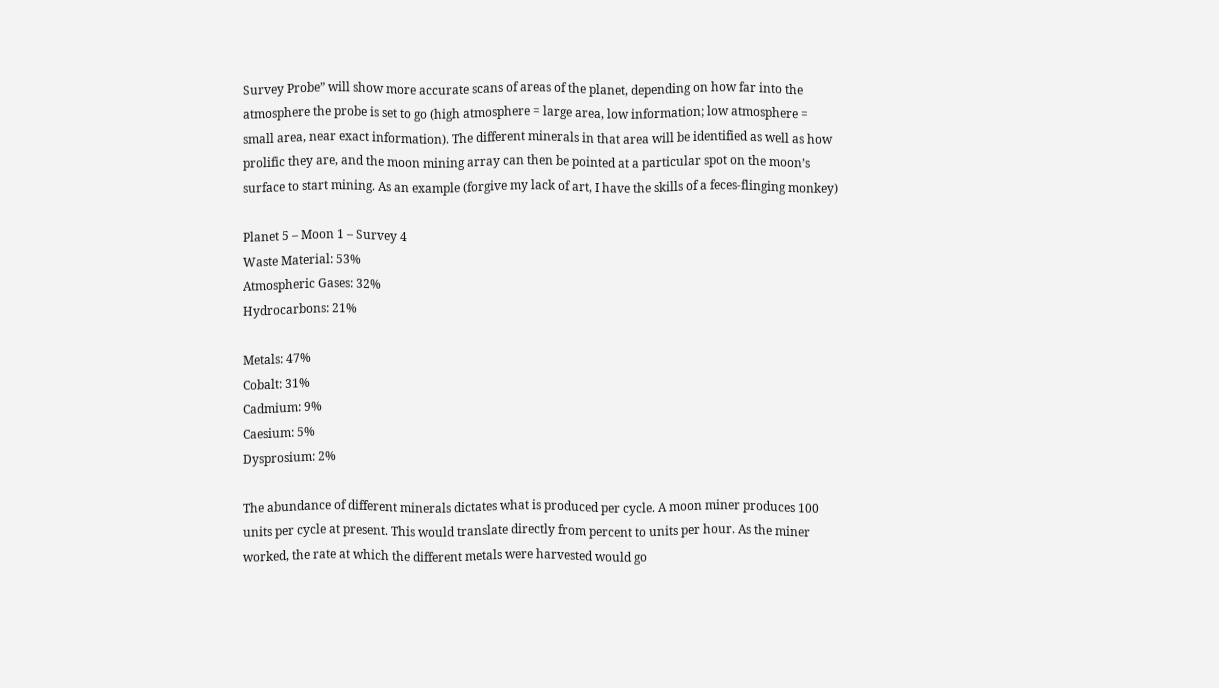Survey Probe” will show more accurate scans of areas of the planet, depending on how far into the atmosphere the probe is set to go (high atmosphere = large area, low information; low atmosphere = small area, near exact information). The different minerals in that area will be identified as well as how prolific they are, and the moon mining array can then be pointed at a particular spot on the moon’s surface to start mining. As an example (forgive my lack of art, I have the skills of a feces-flinging monkey)

Planet 5 – Moon 1 – Survey 4
Waste Material: 53%
Atmospheric Gases: 32%
Hydrocarbons: 21%

Metals: 47%
Cobalt: 31%
Cadmium: 9%
Caesium: 5%
Dysprosium: 2%

The abundance of different minerals dictates what is produced per cycle. A moon miner produces 100 units per cycle at present. This would translate directly from percent to units per hour. As the miner worked, the rate at which the different metals were harvested would go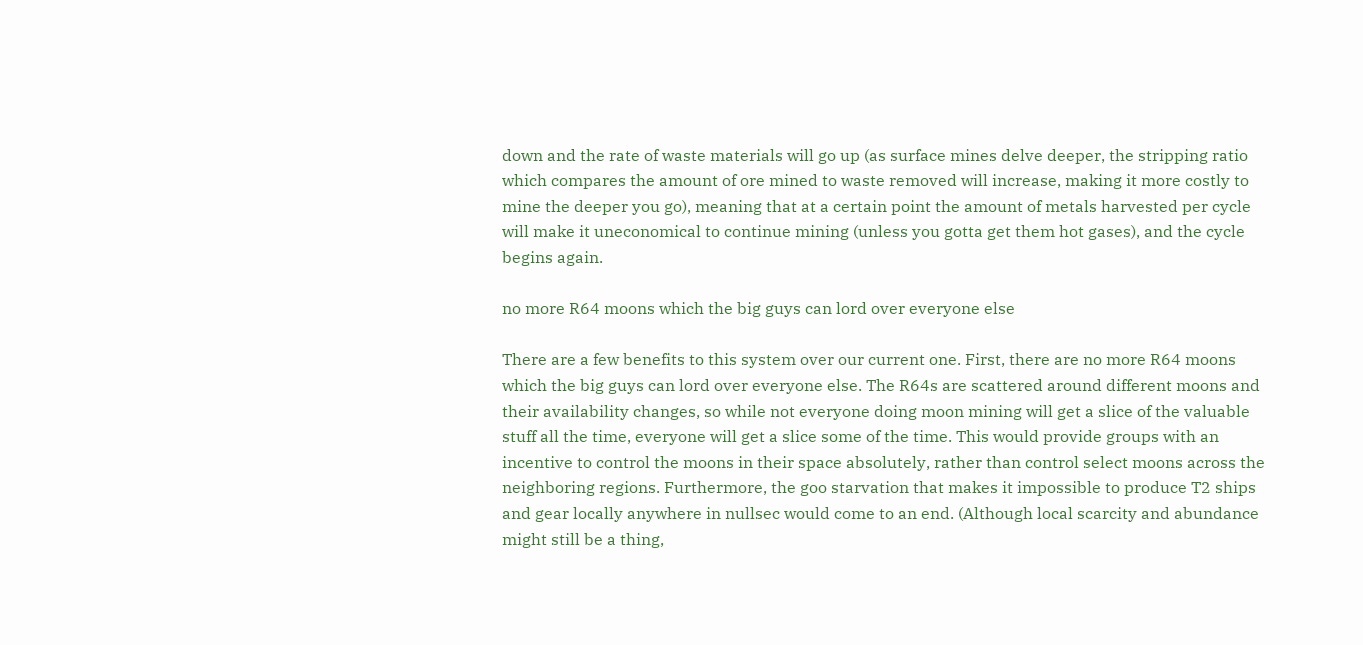down and the rate of waste materials will go up (as surface mines delve deeper, the stripping ratio which compares the amount of ore mined to waste removed will increase, making it more costly to mine the deeper you go), meaning that at a certain point the amount of metals harvested per cycle will make it uneconomical to continue mining (unless you gotta get them hot gases), and the cycle begins again.

no more R64 moons which the big guys can lord over everyone else

There are a few benefits to this system over our current one. First, there are no more R64 moons which the big guys can lord over everyone else. The R64s are scattered around different moons and their availability changes, so while not everyone doing moon mining will get a slice of the valuable stuff all the time, everyone will get a slice some of the time. This would provide groups with an incentive to control the moons in their space absolutely, rather than control select moons across the neighboring regions. Furthermore, the goo starvation that makes it impossible to produce T2 ships and gear locally anywhere in nullsec would come to an end. (Although local scarcity and abundance might still be a thing,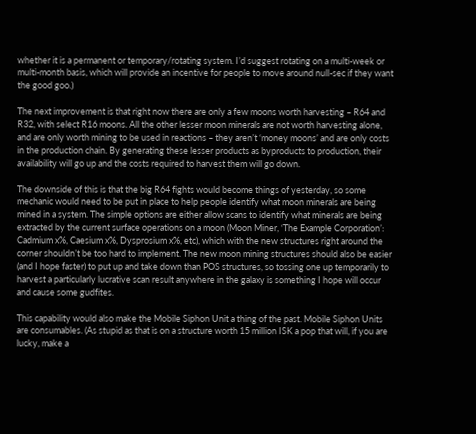whether it is a permanent or temporary/rotating system. I’d suggest rotating on a multi-week or multi-month basis, which will provide an incentive for people to move around null-sec if they want the good goo.)

The next improvement is that right now there are only a few moons worth harvesting – R64 and R32, with select R16 moons. All the other lesser moon minerals are not worth harvesting alone, and are only worth mining to be used in reactions – they aren’t ‘money moons’ and are only costs in the production chain. By generating these lesser products as byproducts to production, their availability will go up and the costs required to harvest them will go down.

The downside of this is that the big R64 fights would become things of yesterday, so some mechanic would need to be put in place to help people identify what moon minerals are being mined in a system. The simple options are either allow scans to identify what minerals are being extracted by the current surface operations on a moon (Moon Miner, ‘The Example Corporation’: Cadmium x%, Caesium x%, Dysprosium x%, etc), which with the new structures right around the corner shouldn’t be too hard to implement. The new moon mining structures should also be easier (and I hope faster) to put up and take down than POS structures, so tossing one up temporarily to harvest a particularly lucrative scan result anywhere in the galaxy is something I hope will occur and cause some gudfites.

This capability would also make the Mobile Siphon Unit a thing of the past. Mobile Siphon Units are consumables. (As stupid as that is on a structure worth 15 million ISK a pop that will, if you are lucky, make a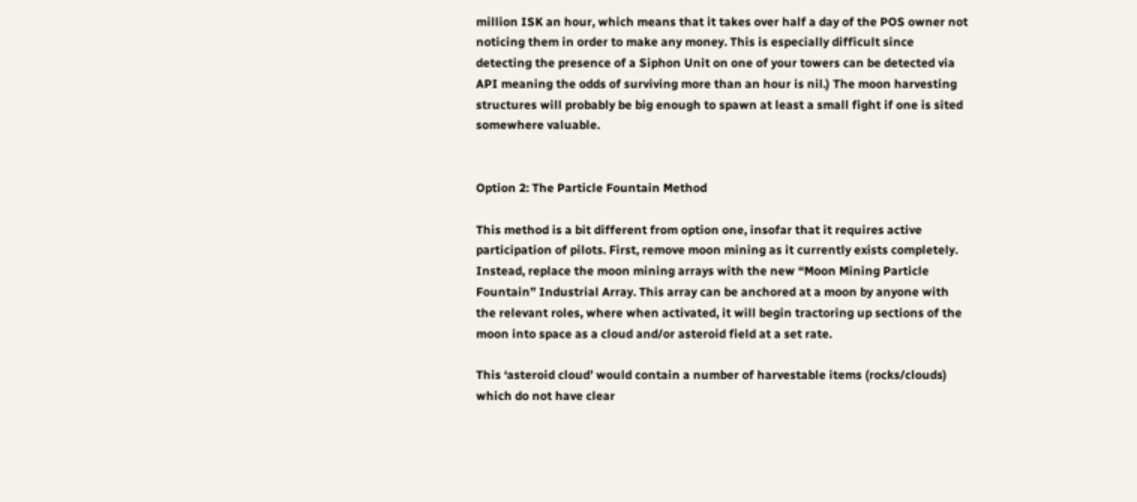million ISK an hour, which means that it takes over half a day of the POS owner not noticing them in order to make any money. This is especially difficult since detecting the presence of a Siphon Unit on one of your towers can be detected via API meaning the odds of surviving more than an hour is nil.) The moon harvesting structures will probably be big enough to spawn at least a small fight if one is sited somewhere valuable.


Option 2: The Particle Fountain Method

This method is a bit different from option one, insofar that it requires active participation of pilots. First, remove moon mining as it currently exists completely. Instead, replace the moon mining arrays with the new “Moon Mining Particle Fountain” Industrial Array. This array can be anchored at a moon by anyone with the relevant roles, where when activated, it will begin tractoring up sections of the moon into space as a cloud and/or asteroid field at a set rate.

This ‘asteroid cloud’ would contain a number of harvestable items (rocks/clouds) which do not have clear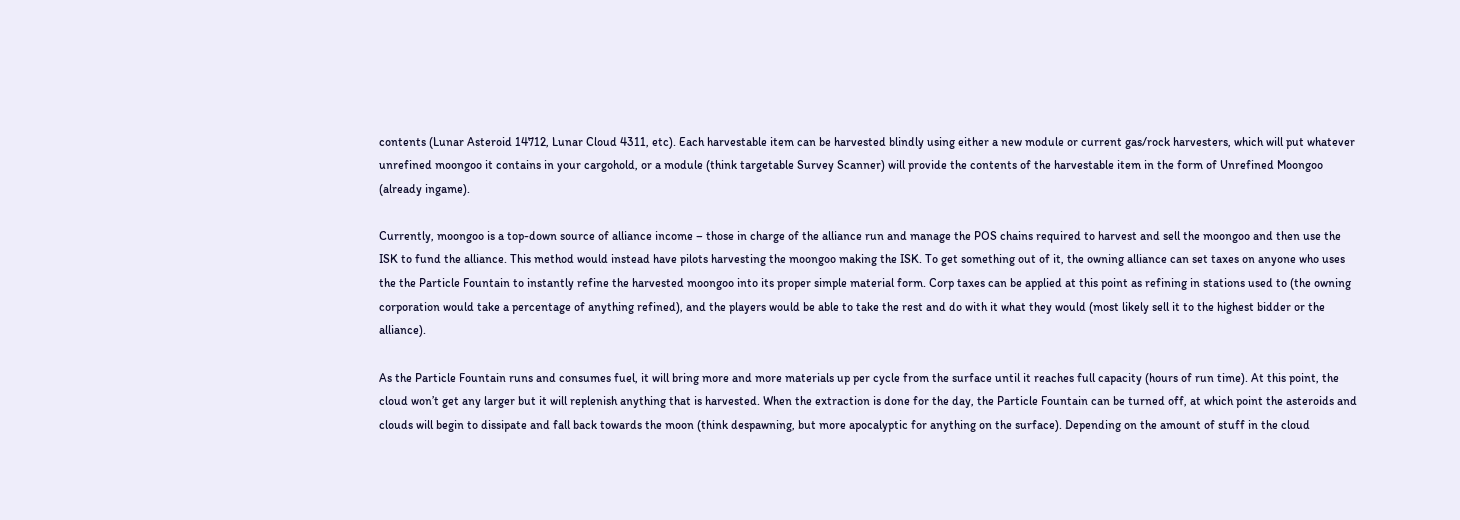contents (Lunar Asteroid 14712, Lunar Cloud 4311, etc). Each harvestable item can be harvested blindly using either a new module or current gas/rock harvesters, which will put whatever unrefined moongoo it contains in your cargohold, or a module (think targetable Survey Scanner) will provide the contents of the harvestable item in the form of Unrefined Moongoo (already ingame).

Currently, moongoo is a top-down source of alliance income – those in charge of the alliance run and manage the POS chains required to harvest and sell the moongoo and then use the ISK to fund the alliance. This method would instead have pilots harvesting the moongoo making the ISK. To get something out of it, the owning alliance can set taxes on anyone who uses the the Particle Fountain to instantly refine the harvested moongoo into its proper simple material form. Corp taxes can be applied at this point as refining in stations used to (the owning corporation would take a percentage of anything refined), and the players would be able to take the rest and do with it what they would (most likely sell it to the highest bidder or the alliance).

As the Particle Fountain runs and consumes fuel, it will bring more and more materials up per cycle from the surface until it reaches full capacity (hours of run time). At this point, the cloud won’t get any larger but it will replenish anything that is harvested. When the extraction is done for the day, the Particle Fountain can be turned off, at which point the asteroids and clouds will begin to dissipate and fall back towards the moon (think despawning, but more apocalyptic for anything on the surface). Depending on the amount of stuff in the cloud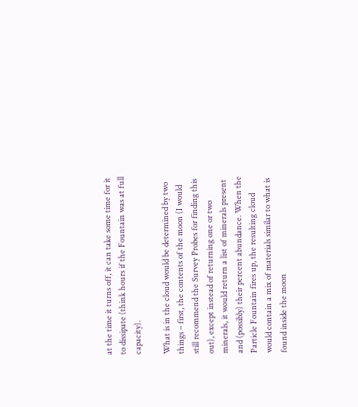at the time it turns off, it can take some time for it to dissipate (think hours if the Fountain was at full capacity).

What is in the cloud would be determined by two things – first, the contents of the moon (I would still recommend the Survey Probes for finding this out), except instead of returning one or two minerals, it would return a list of minerals present and (possibly) their percent abundance. When the Particle Fountain fires up, the resulting cloud would contain a mix of materials similar to what is found inside the moon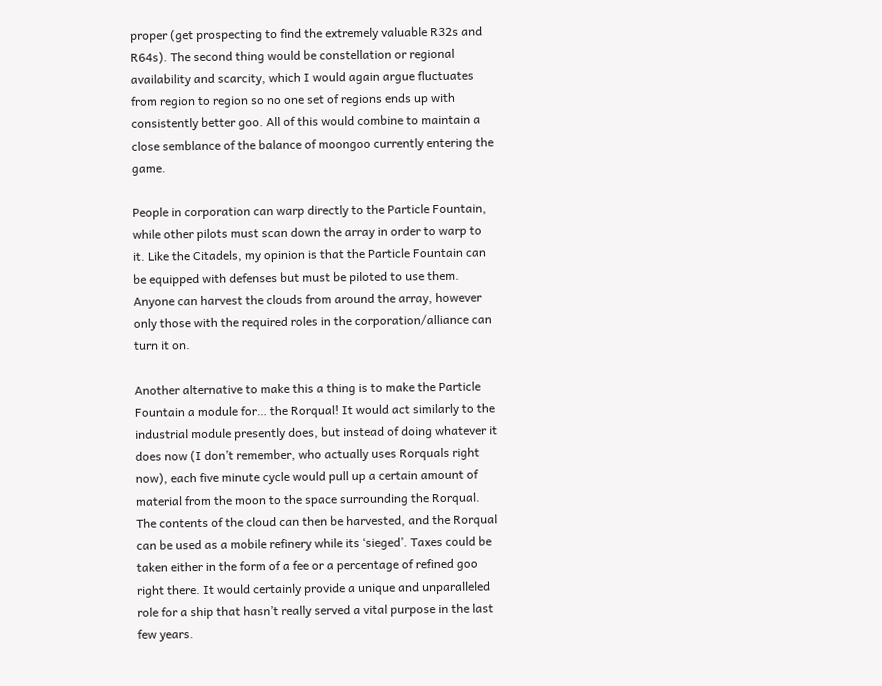proper (get prospecting to find the extremely valuable R32s and R64s). The second thing would be constellation or regional availability and scarcity, which I would again argue fluctuates from region to region so no one set of regions ends up with consistently better goo. All of this would combine to maintain a close semblance of the balance of moongoo currently entering the game.

People in corporation can warp directly to the Particle Fountain, while other pilots must scan down the array in order to warp to it. Like the Citadels, my opinion is that the Particle Fountain can be equipped with defenses but must be piloted to use them. Anyone can harvest the clouds from around the array, however only those with the required roles in the corporation/alliance can turn it on.

Another alternative to make this a thing is to make the Particle Fountain a module for… the Rorqual! It would act similarly to the industrial module presently does, but instead of doing whatever it does now (I don’t remember, who actually uses Rorquals right now), each five minute cycle would pull up a certain amount of material from the moon to the space surrounding the Rorqual. The contents of the cloud can then be harvested, and the Rorqual can be used as a mobile refinery while its ‘sieged’. Taxes could be taken either in the form of a fee or a percentage of refined goo right there. It would certainly provide a unique and unparalleled role for a ship that hasn’t really served a vital purpose in the last few years.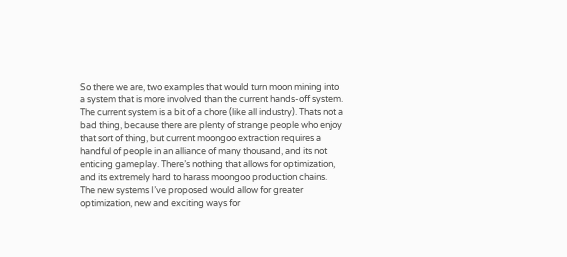So there we are, two examples that would turn moon mining into a system that is more involved than the current hands-off system. The current system is a bit of a chore (like all industry). Thats not a bad thing, because there are plenty of strange people who enjoy that sort of thing, but current moongoo extraction requires a handful of people in an alliance of many thousand, and its not enticing gameplay. There’s nothing that allows for optimization, and its extremely hard to harass moongoo production chains. The new systems I’ve proposed would allow for greater optimization, new and exciting ways for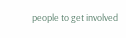people to get involved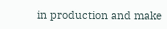in production and make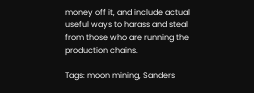money off it, and include actual useful ways to harass and steal from those who are running the production chains.

Tags: moon mining, Sanders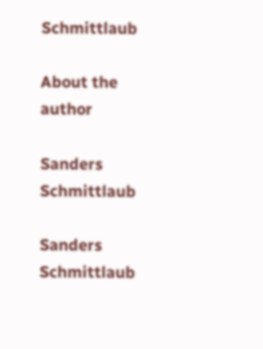Schmittlaub

About the author

Sanders Schmittlaub

Sanders Schmittlaub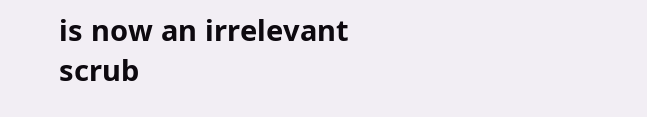is now an irrelevant scrub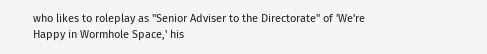who likes to roleplay as "Senior Adviser to the Directorate" of 'We're Happy in Wormhole Space,' his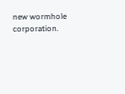new wormhole corporation.